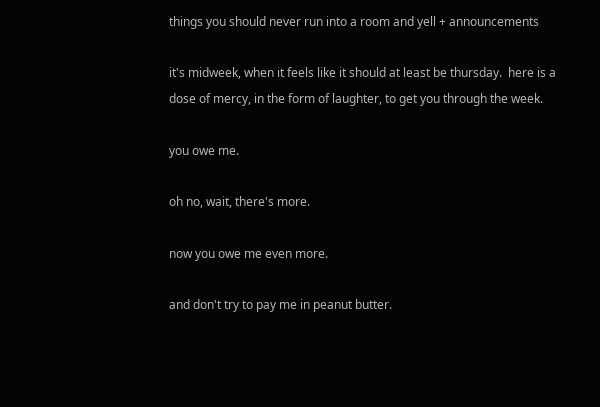things you should never run into a room and yell + announcements

it's midweek, when it feels like it should at least be thursday.  here is a dose of mercy, in the form of laughter, to get you through the week.

you owe me.

oh no, wait, there's more.

now you owe me even more.

and don't try to pay me in peanut butter.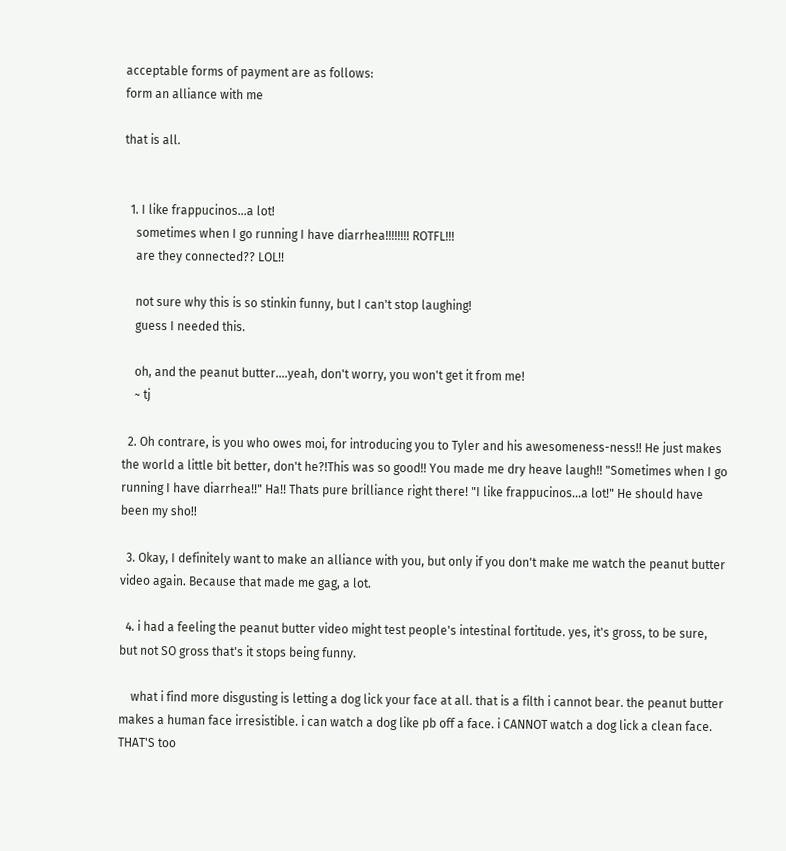acceptable forms of payment are as follows:
form an alliance with me

that is all.


  1. I like frappucinos...a lot!
    sometimes when I go running I have diarrhea!!!!!!!! ROTFL!!!
    are they connected?? LOL!!

    not sure why this is so stinkin funny, but I can't stop laughing!
    guess I needed this.

    oh, and the peanut butter....yeah, don't worry, you won't get it from me!
    ~ tj

  2. Oh contrare, is you who owes moi, for introducing you to Tyler and his awesomeness-ness!! He just makes the world a little bit better, don't he?!This was so good!! You made me dry heave laugh!! "Sometimes when I go running I have diarrhea!!" Ha!! Thats pure brilliance right there! "I like frappucinos...a lot!" He should have been my sho!!

  3. Okay, I definitely want to make an alliance with you, but only if you don't make me watch the peanut butter video again. Because that made me gag, a lot.

  4. i had a feeling the peanut butter video might test people's intestinal fortitude. yes, it's gross, to be sure, but not SO gross that's it stops being funny.

    what i find more disgusting is letting a dog lick your face at all. that is a filth i cannot bear. the peanut butter makes a human face irresistible. i can watch a dog like pb off a face. i CANNOT watch a dog lick a clean face. THAT'S too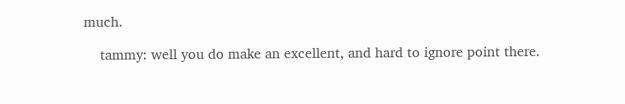much.

    tammy: well you do make an excellent, and hard to ignore point there.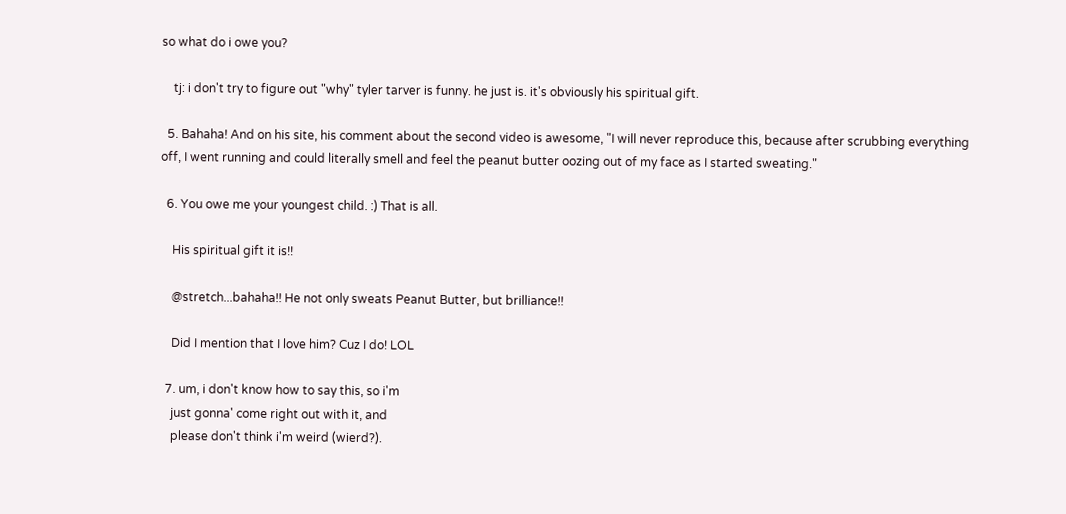so what do i owe you?

    tj: i don't try to figure out "why" tyler tarver is funny. he just is. it's obviously his spiritual gift.

  5. Bahaha! And on his site, his comment about the second video is awesome, "I will never reproduce this, because after scrubbing everything off, I went running and could literally smell and feel the peanut butter oozing out of my face as I started sweating."

  6. You owe me your youngest child. :) That is all.

    His spiritual gift it is!!

    @stretch...bahaha!! He not only sweats Peanut Butter, but brilliance!!

    Did I mention that I love him? Cuz I do! LOL

  7. um, i don't know how to say this, so i'm
    just gonna' come right out with it, and
    please don't think i'm weird (wierd?).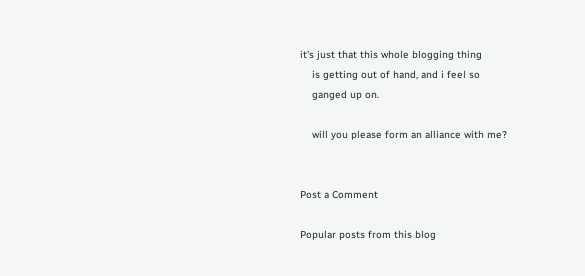it's just that this whole blogging thing
    is getting out of hand, and i feel so
    ganged up on.

    will you please form an alliance with me?


Post a Comment

Popular posts from this blog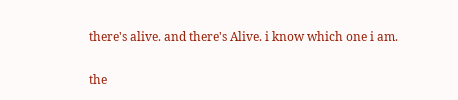there's alive. and there's Alive. i know which one i am.

the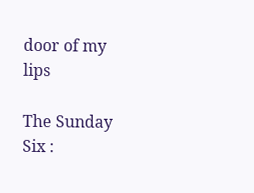door of my lips

The Sunday Six :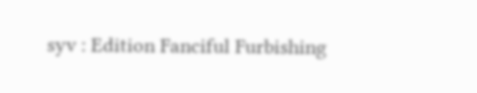syv : Edition Fanciful Furbishing